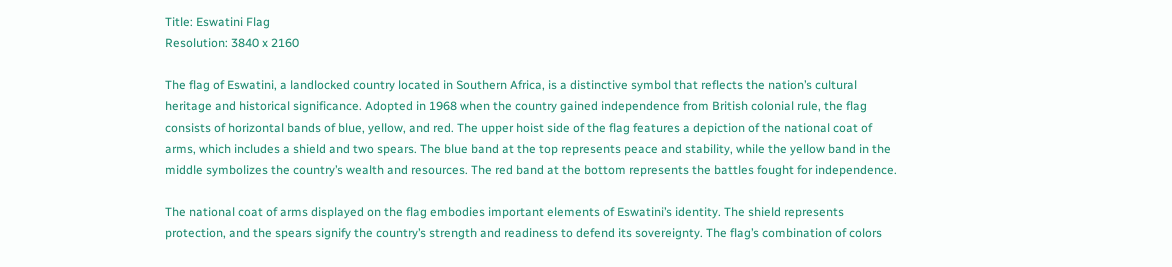Title: Eswatini Flag
Resolution: 3840 x 2160

The flag of Eswatini, a landlocked country located in Southern Africa, is a distinctive symbol that reflects the nation’s cultural heritage and historical significance. Adopted in 1968 when the country gained independence from British colonial rule, the flag consists of horizontal bands of blue, yellow, and red. The upper hoist side of the flag features a depiction of the national coat of arms, which includes a shield and two spears. The blue band at the top represents peace and stability, while the yellow band in the middle symbolizes the country’s wealth and resources. The red band at the bottom represents the battles fought for independence.

The national coat of arms displayed on the flag embodies important elements of Eswatini’s identity. The shield represents protection, and the spears signify the country’s strength and readiness to defend its sovereignty. The flag’s combination of colors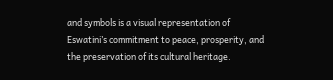and symbols is a visual representation of Eswatini’s commitment to peace, prosperity, and the preservation of its cultural heritage.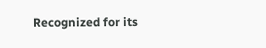Recognized for its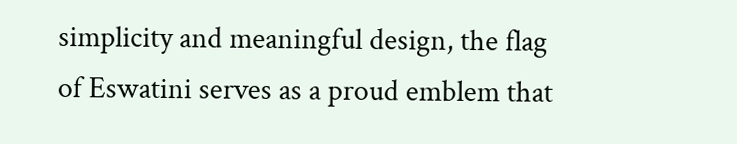simplicity and meaningful design, the flag of Eswatini serves as a proud emblem that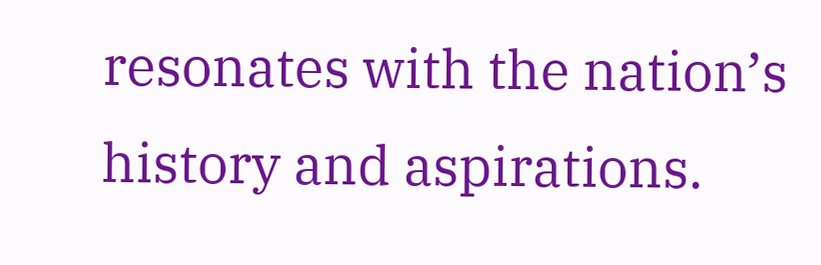resonates with the nation’s history and aspirations.